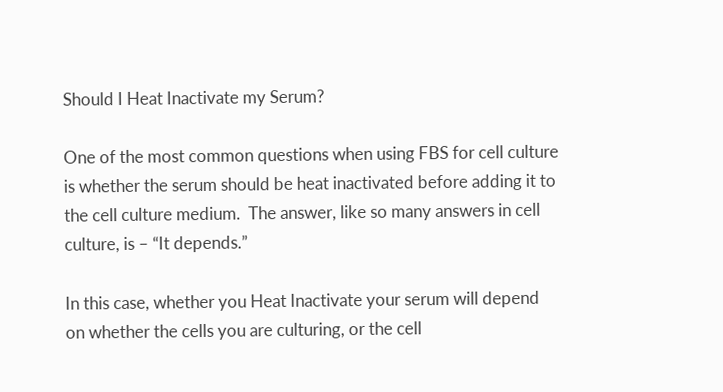Should I Heat Inactivate my Serum?

One of the most common questions when using FBS for cell culture is whether the serum should be heat inactivated before adding it to the cell culture medium.  The answer, like so many answers in cell culture, is – “It depends.”

In this case, whether you Heat Inactivate your serum will depend on whether the cells you are culturing, or the cell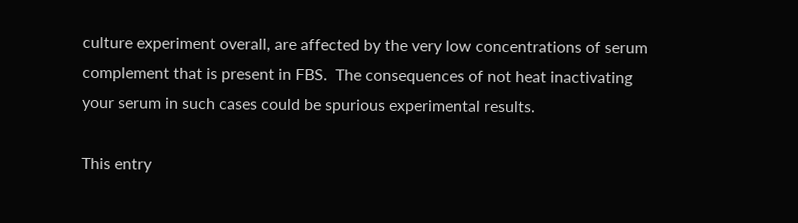culture experiment overall, are affected by the very low concentrations of serum complement that is present in FBS.  The consequences of not heat inactivating your serum in such cases could be spurious experimental results.

This entry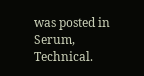was posted in Serum, Technical.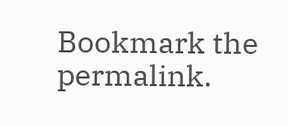Bookmark the permalink.